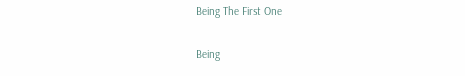Being The First One

Being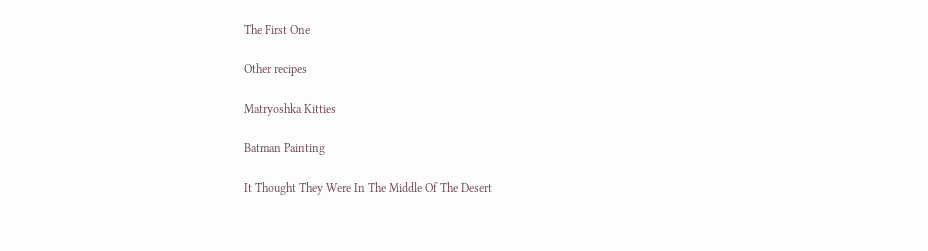The First One

Other recipes

Matryoshka Kitties

Batman Painting

It Thought They Were In The Middle Of The Desert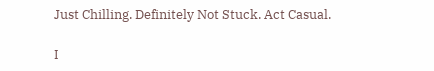Just Chilling. Definitely Not Stuck. Act Casual.

I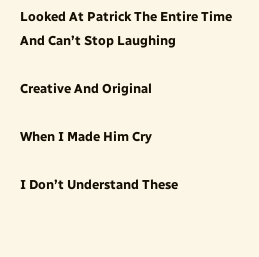Looked At Patrick The Entire Time And Can’t Stop Laughing

Creative And Original

When I Made Him Cry

I Don’t Understand These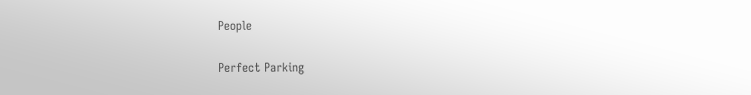People

Perfect Parking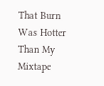That Burn Was Hotter Than My Mixtape